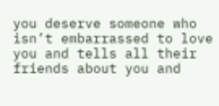you deserve someone who isn’t embarrassed to love you and tells all their friends about you and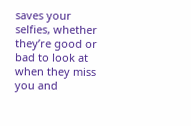saves your selfies, whether they’re good or bad to look at when they miss you and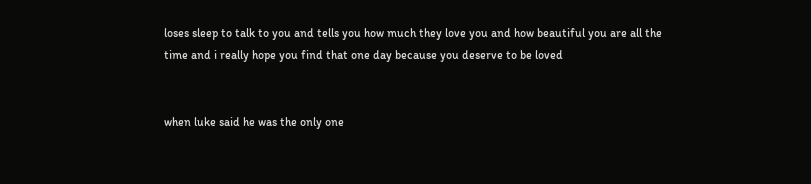loses sleep to talk to you and tells you how much they love you and how beautiful you are all the time and i really hope you find that one day because you deserve to be loved


when luke said he was the only one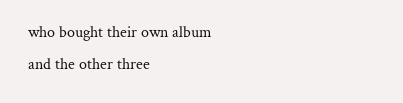who bought their own album and the other three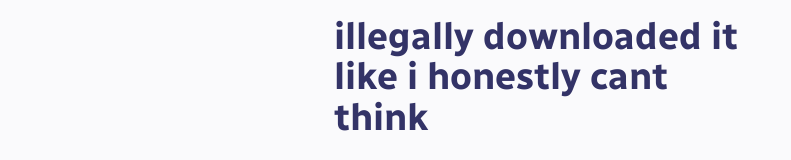illegally downloaded it like i honestly cant think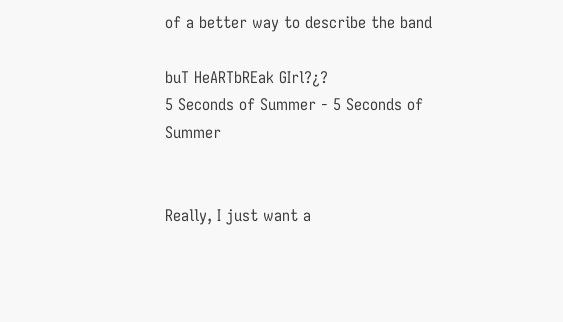of a better way to describe the band

buT HeARTbREak GIrl?¿?
5 Seconds of Summer - 5 Seconds of Summer


Really, I just want a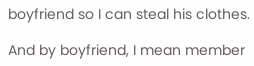boyfriend so I can steal his clothes.

And by boyfriend, I mean member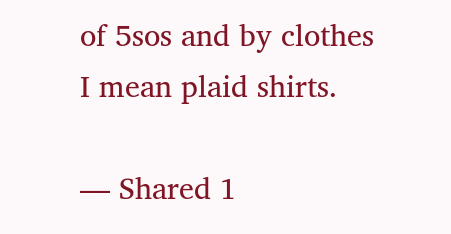of 5sos and by clothes I mean plaid shirts.

— Shared 1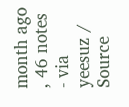month ago , 46 notes - via yeesuz / Source